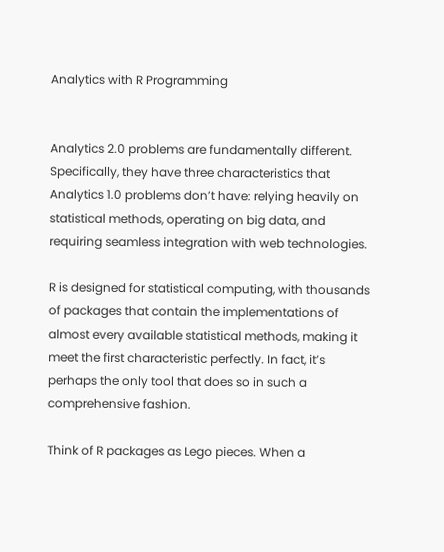Analytics with R Programming


Analytics 2.0 problems are fundamentally different. Specifically, they have three characteristics that Analytics 1.0 problems don’t have: relying heavily on statistical methods, operating on big data, and requiring seamless integration with web technologies.

R is designed for statistical computing, with thousands of packages that contain the implementations of almost every available statistical methods, making it meet the first characteristic perfectly. In fact, it’s perhaps the only tool that does so in such a comprehensive fashion.

Think of R packages as Lego pieces. When a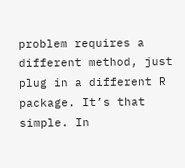problem requires a different method, just plug in a different R package. It’s that simple. In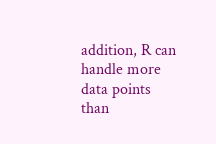addition, R can handle more data points than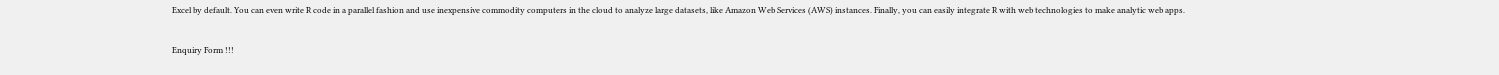Excel by default. You can even write R code in a parallel fashion and use inexpensive commodity computers in the cloud to analyze large datasets, like Amazon Web Services (AWS) instances. Finally, you can easily integrate R with web technologies to make analytic web apps.

Enquiry Form !!!